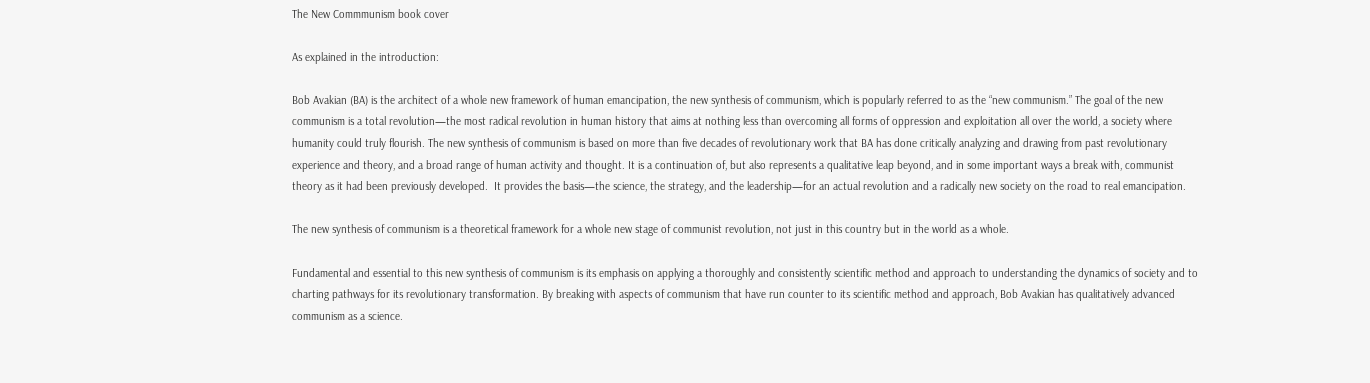The New Commmunism book cover

As explained in the introduction:

Bob Avakian (BA) is the architect of a whole new framework of human emancipation, the new synthesis of communism, which is popularly referred to as the “new communism.” The goal of the new communism is a total revolution—the most radical revolution in human history that aims at nothing less than overcoming all forms of oppression and exploitation all over the world, a society where humanity could truly flourish. The new synthesis of communism is based on more than five decades of revolutionary work that BA has done critically analyzing and drawing from past revolutionary experience and theory, and a broad range of human activity and thought. It is a continuation of, but also represents a qualitative leap beyond, and in some important ways a break with, communist theory as it had been previously developed.  It provides the basis—the science, the strategy, and the leadership—for an actual revolution and a radically new society on the road to real emancipation.

The new synthesis of communism is a theoretical framework for a whole new stage of communist revolution, not just in this country but in the world as a whole.

Fundamental and essential to this new synthesis of communism is its emphasis on applying a thoroughly and consistently scientific method and approach to understanding the dynamics of society and to charting pathways for its revolutionary transformation. By breaking with aspects of communism that have run counter to its scientific method and approach, Bob Avakian has qualitatively advanced communism as a science.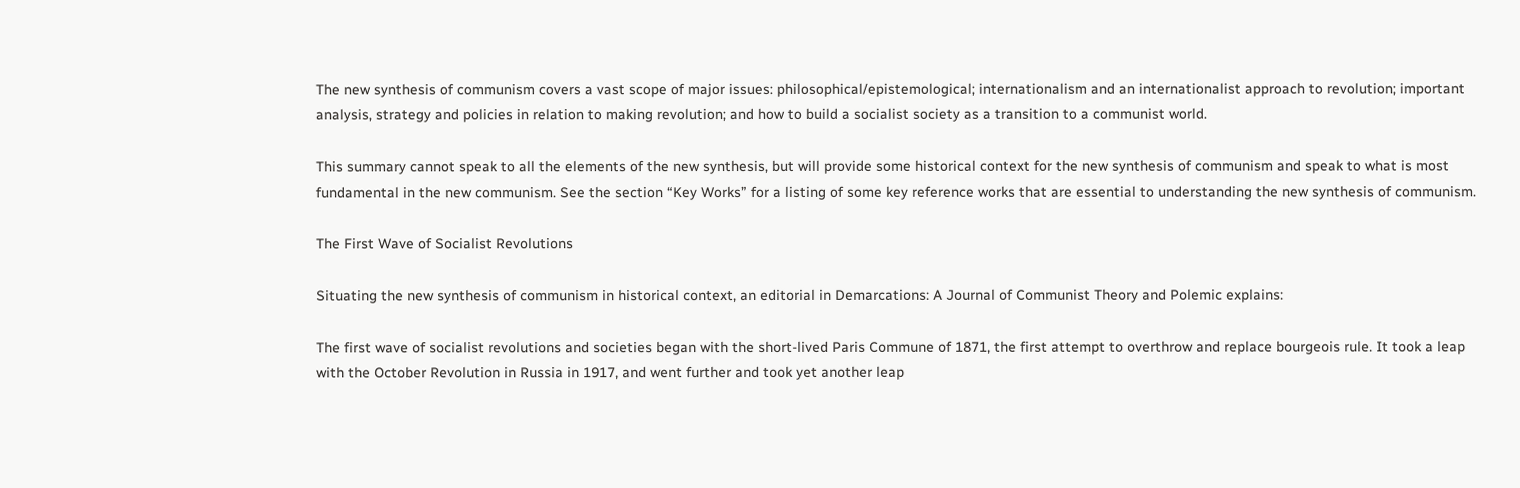The new synthesis of communism covers a vast scope of major issues: philosophical/epistemological; internationalism and an internationalist approach to revolution; important analysis, strategy and policies in relation to making revolution; and how to build a socialist society as a transition to a communist world.

This summary cannot speak to all the elements of the new synthesis, but will provide some historical context for the new synthesis of communism and speak to what is most fundamental in the new communism. See the section “Key Works” for a listing of some key reference works that are essential to understanding the new synthesis of communism.

The First Wave of Socialist Revolutions

Situating the new synthesis of communism in historical context, an editorial in Demarcations: A Journal of Communist Theory and Polemic explains:

The first wave of socialist revolutions and societies began with the short-lived Paris Commune of 1871, the first attempt to overthrow and replace bourgeois rule. It took a leap with the October Revolution in Russia in 1917, and went further and took yet another leap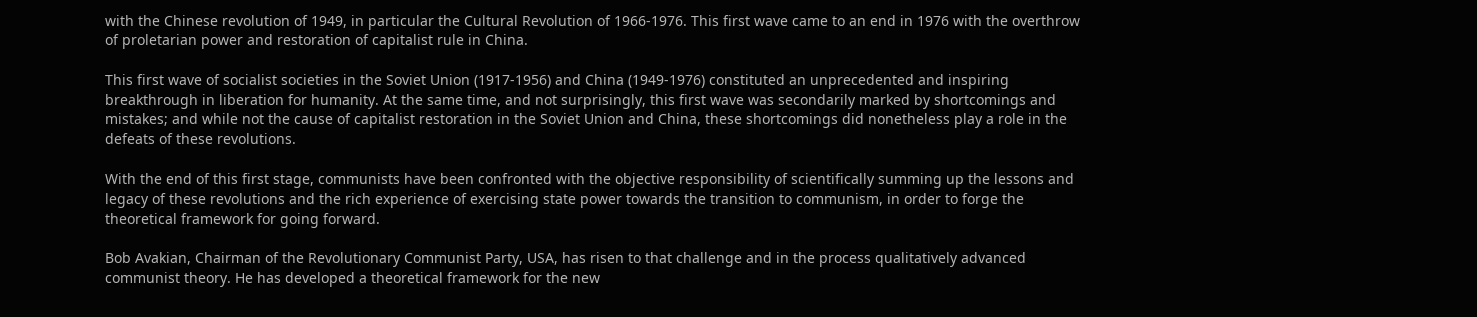with the Chinese revolution of 1949, in particular the Cultural Revolution of 1966-1976. This first wave came to an end in 1976 with the overthrow of proletarian power and restoration of capitalist rule in China.

This first wave of socialist societies in the Soviet Union (1917-1956) and China (1949-1976) constituted an unprecedented and inspiring breakthrough in liberation for humanity. At the same time, and not surprisingly, this first wave was secondarily marked by shortcomings and mistakes; and while not the cause of capitalist restoration in the Soviet Union and China, these shortcomings did nonetheless play a role in the defeats of these revolutions.

With the end of this first stage, communists have been confronted with the objective responsibility of scientifically summing up the lessons and legacy of these revolutions and the rich experience of exercising state power towards the transition to communism, in order to forge the theoretical framework for going forward.

Bob Avakian, Chairman of the Revolutionary Communist Party, USA, has risen to that challenge and in the process qualitatively advanced communist theory. He has developed a theoretical framework for the new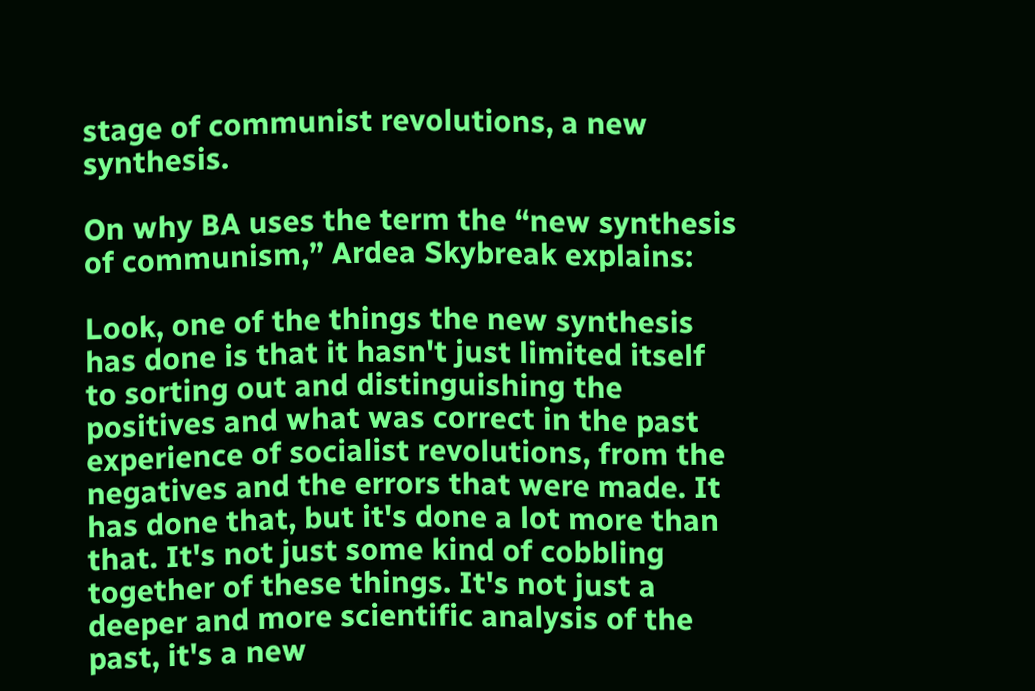stage of communist revolutions, a new synthesis.

On why BA uses the term the “new synthesis of communism,” Ardea Skybreak explains:

Look, one of the things the new synthesis has done is that it hasn't just limited itself to sorting out and distinguishing the positives and what was correct in the past experience of socialist revolutions, from the negatives and the errors that were made. It has done that, but it's done a lot more than that. It's not just some kind of cobbling together of these things. It's not just a deeper and more scientific analysis of the past, it's a new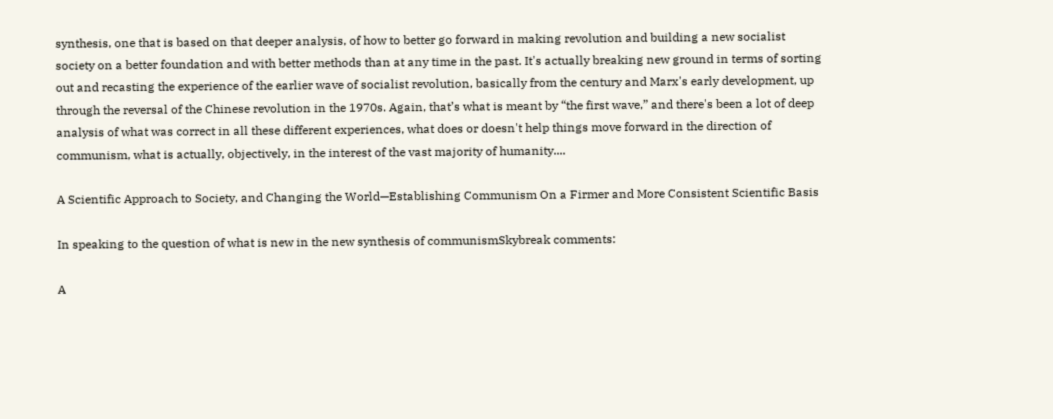synthesis, one that is based on that deeper analysis, of how to better go forward in making revolution and building a new socialist society on a better foundation and with better methods than at any time in the past. It's actually breaking new ground in terms of sorting out and recasting the experience of the earlier wave of socialist revolution, basically from the century and Marx's early development, up through the reversal of the Chinese revolution in the 1970s. Again, that’s what is meant by “the first wave,” and there's been a lot of deep analysis of what was correct in all these different experiences, what does or doesn't help things move forward in the direction of communism, what is actually, objectively, in the interest of the vast majority of humanity....

A Scientific Approach to Society, and Changing the World—Establishing Communism On a Firmer and More Consistent Scientific Basis

In speaking to the question of what is new in the new synthesis of communismSkybreak comments:

A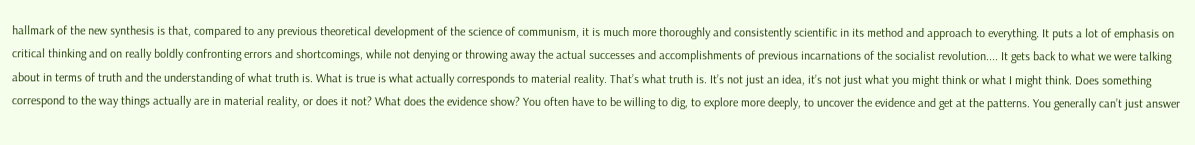hallmark of the new synthesis is that, compared to any previous theoretical development of the science of communism, it is much more thoroughly and consistently scientific in its method and approach to everything. It puts a lot of emphasis on critical thinking and on really boldly confronting errors and shortcomings, while not denying or throwing away the actual successes and accomplishments of previous incarnations of the socialist revolution.... It gets back to what we were talking about in terms of truth and the understanding of what truth is. What is true is what actually corresponds to material reality. That’s what truth is. It’s not just an idea, it’s not just what you might think or what I might think. Does something correspond to the way things actually are in material reality, or does it not? What does the evidence show? You often have to be willing to dig, to explore more deeply, to uncover the evidence and get at the patterns. You generally can’t just answer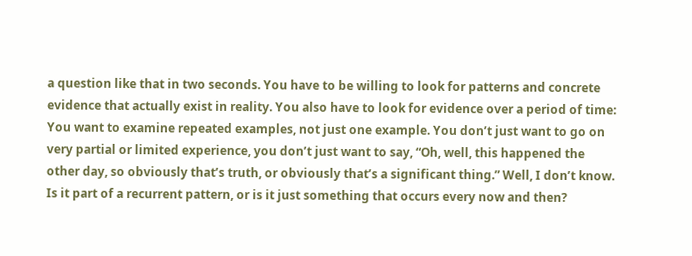a question like that in two seconds. You have to be willing to look for patterns and concrete evidence that actually exist in reality. You also have to look for evidence over a period of time: You want to examine repeated examples, not just one example. You don’t just want to go on very partial or limited experience, you don’t just want to say, “Oh, well, this happened the other day, so obviously that’s truth, or obviously that’s a significant thing.” Well, I don’t know. Is it part of a recurrent pattern, or is it just something that occurs every now and then?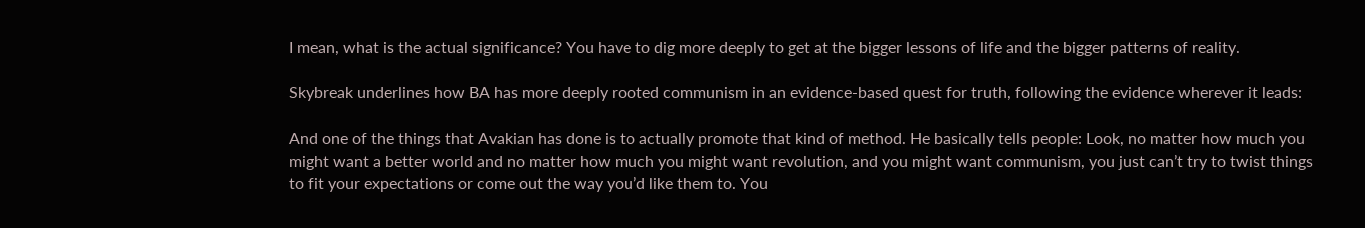I mean, what is the actual significance? You have to dig more deeply to get at the bigger lessons of life and the bigger patterns of reality.

Skybreak underlines how BA has more deeply rooted communism in an evidence-based quest for truth, following the evidence wherever it leads:

And one of the things that Avakian has done is to actually promote that kind of method. He basically tells people: Look, no matter how much you might want a better world and no matter how much you might want revolution, and you might want communism, you just can’t try to twist things to fit your expectations or come out the way you’d like them to. You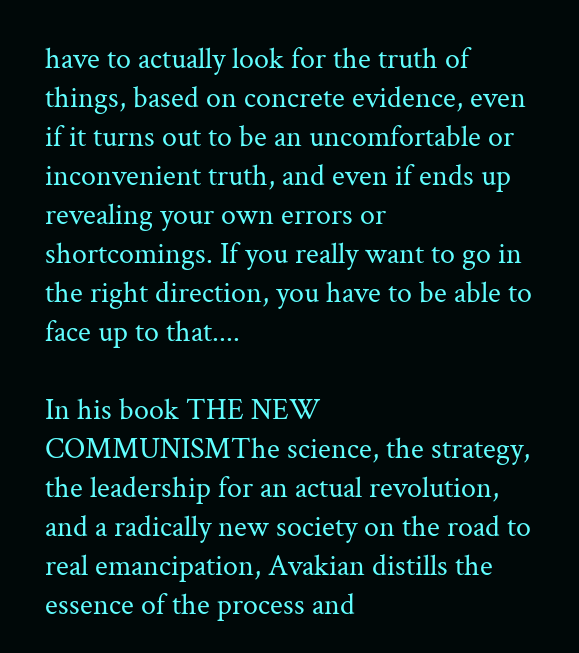have to actually look for the truth of things, based on concrete evidence, even if it turns out to be an uncomfortable or inconvenient truth, and even if ends up revealing your own errors or shortcomings. If you really want to go in the right direction, you have to be able to face up to that....

In his book THE NEW COMMUNISMThe science, the strategy, the leadership for an actual revolution, and a radically new society on the road to real emancipation, Avakian distills the essence of the process and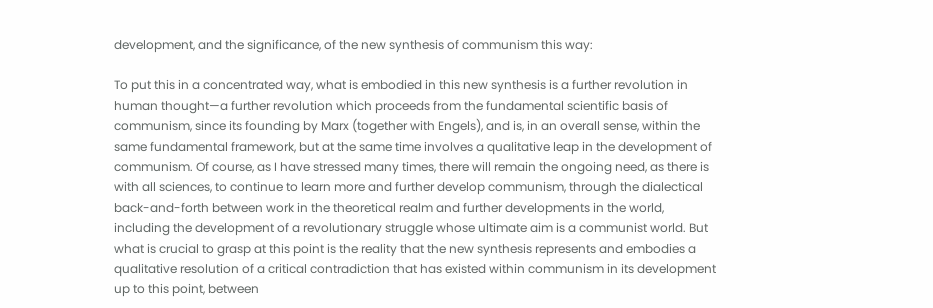development, and the significance, of the new synthesis of communism this way:

To put this in a concentrated way, what is embodied in this new synthesis is a further revolution in human thought—a further revolution which proceeds from the fundamental scientific basis of communism, since its founding by Marx (together with Engels), and is, in an overall sense, within the same fundamental framework, but at the same time involves a qualitative leap in the development of communism. Of course, as I have stressed many times, there will remain the ongoing need, as there is with all sciences, to continue to learn more and further develop communism, through the dialectical back-and-forth between work in the theoretical realm and further developments in the world, including the development of a revolutionary struggle whose ultimate aim is a communist world. But what is crucial to grasp at this point is the reality that the new synthesis represents and embodies a qualitative resolution of a critical contradiction that has existed within communism in its development up to this point, between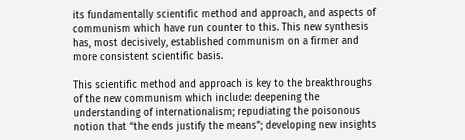its fundamentally scientific method and approach, and aspects of communism which have run counter to this. This new synthesis has, most decisively, established communism on a firmer and more consistent scientific basis.

This scientific method and approach is key to the breakthroughs of the new communism which include: deepening the understanding of internationalism; repudiating the poisonous notion that “the ends justify the means”; developing new insights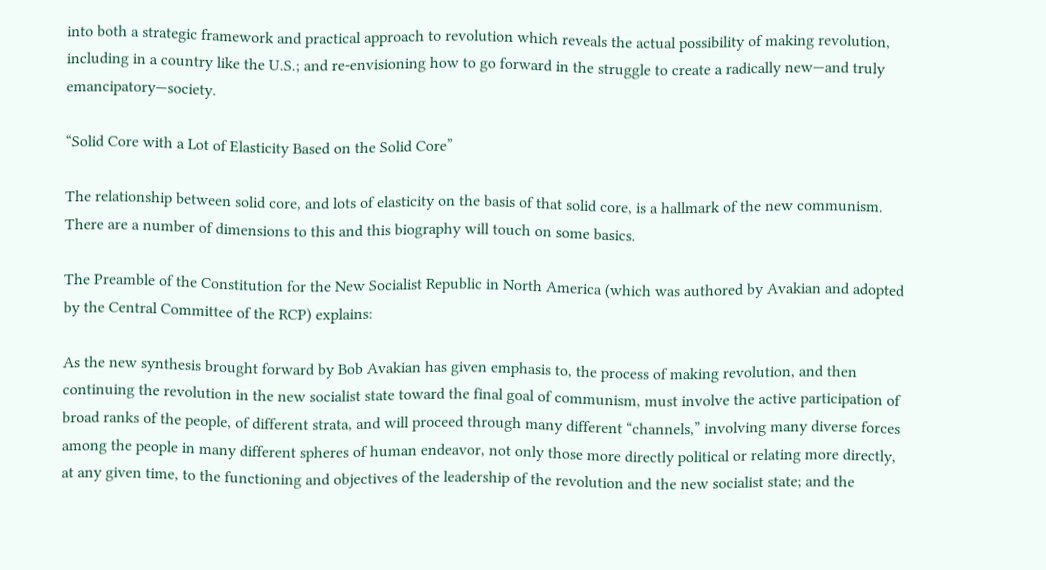into both a strategic framework and practical approach to revolution which reveals the actual possibility of making revolution, including in a country like the U.S.; and re-envisioning how to go forward in the struggle to create a radically new—and truly emancipatory—society.

“Solid Core with a Lot of Elasticity Based on the Solid Core”

The relationship between solid core, and lots of elasticity on the basis of that solid core, is a hallmark of the new communism. There are a number of dimensions to this and this biography will touch on some basics.

The Preamble of the Constitution for the New Socialist Republic in North America (which was authored by Avakian and adopted by the Central Committee of the RCP) explains:

As the new synthesis brought forward by Bob Avakian has given emphasis to, the process of making revolution, and then continuing the revolution in the new socialist state toward the final goal of communism, must involve the active participation of broad ranks of the people, of different strata, and will proceed through many different “channels,” involving many diverse forces among the people in many different spheres of human endeavor, not only those more directly political or relating more directly, at any given time, to the functioning and objectives of the leadership of the revolution and the new socialist state; and the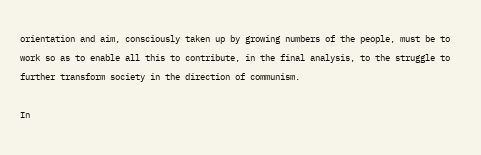orientation and aim, consciously taken up by growing numbers of the people, must be to work so as to enable all this to contribute, in the final analysis, to the struggle to further transform society in the direction of communism.

In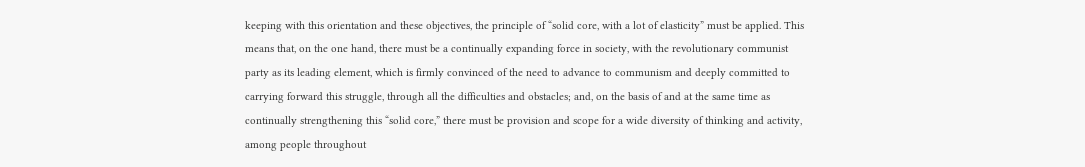keeping with this orientation and these objectives, the principle of “solid core, with a lot of elasticity” must be applied. This means that, on the one hand, there must be a continually expanding force in society, with the revolutionary communist party as its leading element, which is firmly convinced of the need to advance to communism and deeply committed to carrying forward this struggle, through all the difficulties and obstacles; and, on the basis of and at the same time as continually strengthening this “solid core,” there must be provision and scope for a wide diversity of thinking and activity, among people throughout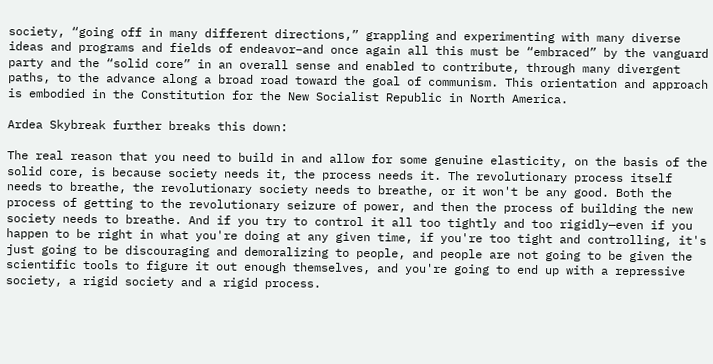society, “going off in many different directions,” grappling and experimenting with many diverse ideas and programs and fields of endeavor–and once again all this must be “embraced” by the vanguard party and the “solid core” in an overall sense and enabled to contribute, through many divergent paths, to the advance along a broad road toward the goal of communism. This orientation and approach is embodied in the Constitution for the New Socialist Republic in North America.

Ardea Skybreak further breaks this down:

The real reason that you need to build in and allow for some genuine elasticity, on the basis of the solid core, is because society needs it, the process needs it. The revolutionary process itself needs to breathe, the revolutionary society needs to breathe, or it won't be any good. Both the process of getting to the revolutionary seizure of power, and then the process of building the new society needs to breathe. And if you try to control it all too tightly and too rigidly—even if you happen to be right in what you're doing at any given time, if you're too tight and controlling, it's just going to be discouraging and demoralizing to people, and people are not going to be given the scientific tools to figure it out enough themselves, and you're going to end up with a repressive society, a rigid society and a rigid process.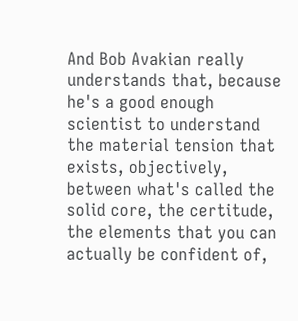And Bob Avakian really understands that, because he's a good enough scientist to understand the material tension that exists, objectively, between what's called the solid core, the certitude, the elements that you can actually be confident of,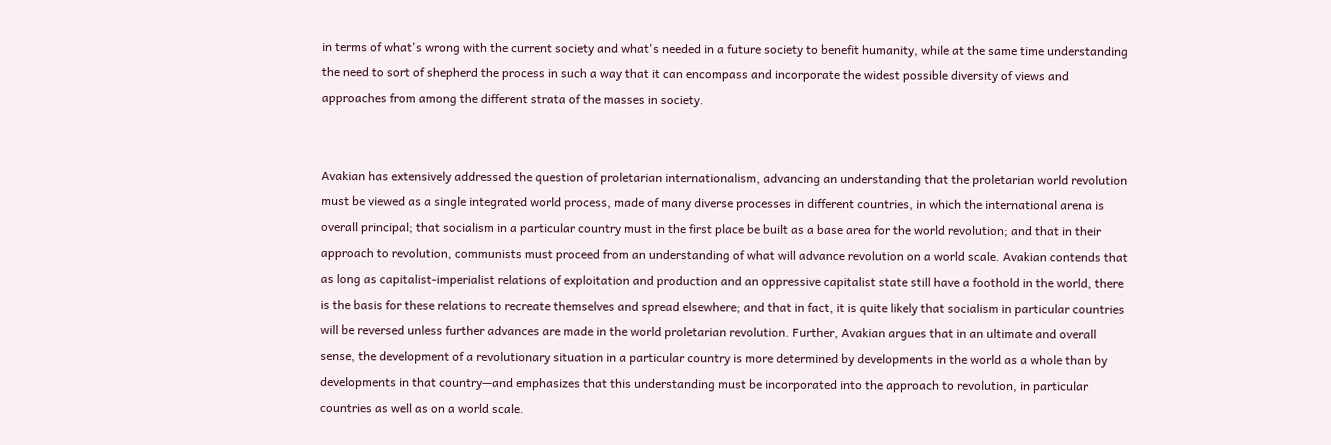in terms of what's wrong with the current society and what's needed in a future society to benefit humanity, while at the same time understanding the need to sort of shepherd the process in such a way that it can encompass and incorporate the widest possible diversity of views and approaches from among the different strata of the masses in society.


Avakian has extensively addressed the question of proletarian internationalism, advancing an understanding that the proletarian world revolution must be viewed as a single integrated world process, made of many diverse processes in different countries, in which the international arena is overall principal; that socialism in a particular country must in the first place be built as a base area for the world revolution; and that in their approach to revolution, communists must proceed from an understanding of what will advance revolution on a world scale. Avakian contends that as long as capitalist-imperialist relations of exploitation and production and an oppressive capitalist state still have a foothold in the world, there is the basis for these relations to recreate themselves and spread elsewhere; and that in fact, it is quite likely that socialism in particular countries will be reversed unless further advances are made in the world proletarian revolution. Further, Avakian argues that in an ultimate and overall sense, the development of a revolutionary situation in a particular country is more determined by developments in the world as a whole than by developments in that country—and emphasizes that this understanding must be incorporated into the approach to revolution, in particular countries as well as on a world scale.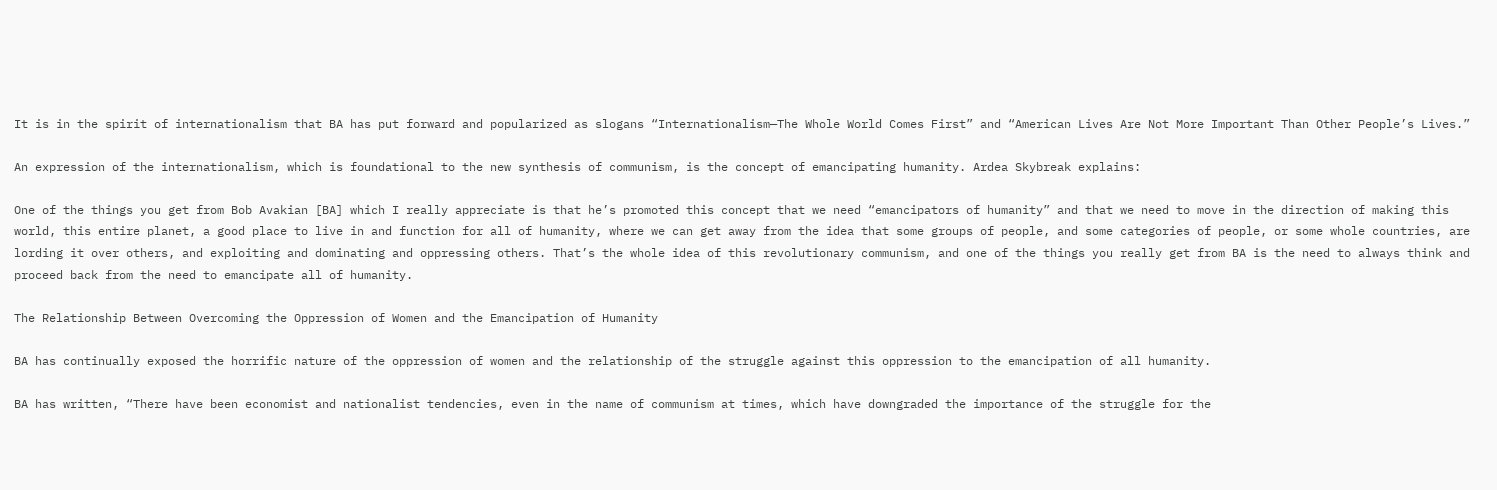It is in the spirit of internationalism that BA has put forward and popularized as slogans “Internationalism—The Whole World Comes First” and “American Lives Are Not More Important Than Other People’s Lives.”

An expression of the internationalism, which is foundational to the new synthesis of communism, is the concept of emancipating humanity. Ardea Skybreak explains:

One of the things you get from Bob Avakian [BA] which I really appreciate is that he’s promoted this concept that we need “emancipators of humanity” and that we need to move in the direction of making this world, this entire planet, a good place to live in and function for all of humanity, where we can get away from the idea that some groups of people, and some categories of people, or some whole countries, are lording it over others, and exploiting and dominating and oppressing others. That’s the whole idea of this revolutionary communism, and one of the things you really get from BA is the need to always think and proceed back from the need to emancipate all of humanity.

The Relationship Between Overcoming the Oppression of Women and the Emancipation of Humanity

BA has continually exposed the horrific nature of the oppression of women and the relationship of the struggle against this oppression to the emancipation of all humanity.

BA has written, “There have been economist and nationalist tendencies, even in the name of communism at times, which have downgraded the importance of the struggle for the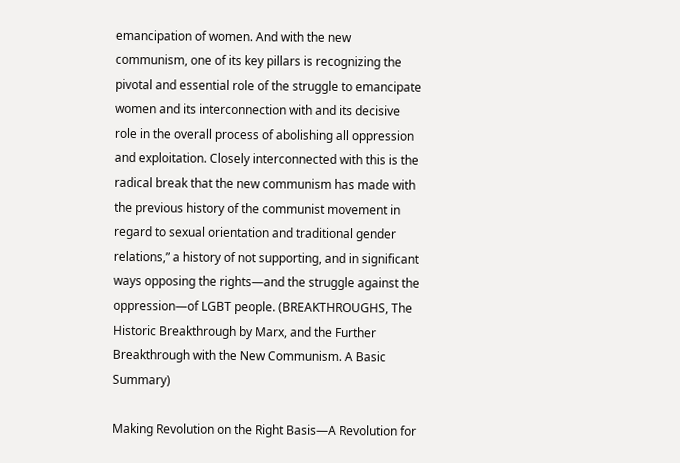emancipation of women. And with the new communism, one of its key pillars is recognizing the pivotal and essential role of the struggle to emancipate women and its interconnection with and its decisive role in the overall process of abolishing all oppression and exploitation. Closely interconnected with this is the radical break that the new communism has made with the previous history of the communist movement in regard to sexual orientation and traditional gender relations,” a history of not supporting, and in significant ways opposing the rights—and the struggle against the oppression—of LGBT people. (BREAKTHROUGHS, The Historic Breakthrough by Marx, and the Further Breakthrough with the New Communism. A Basic Summary)

Making Revolution on the Right Basis—A Revolution for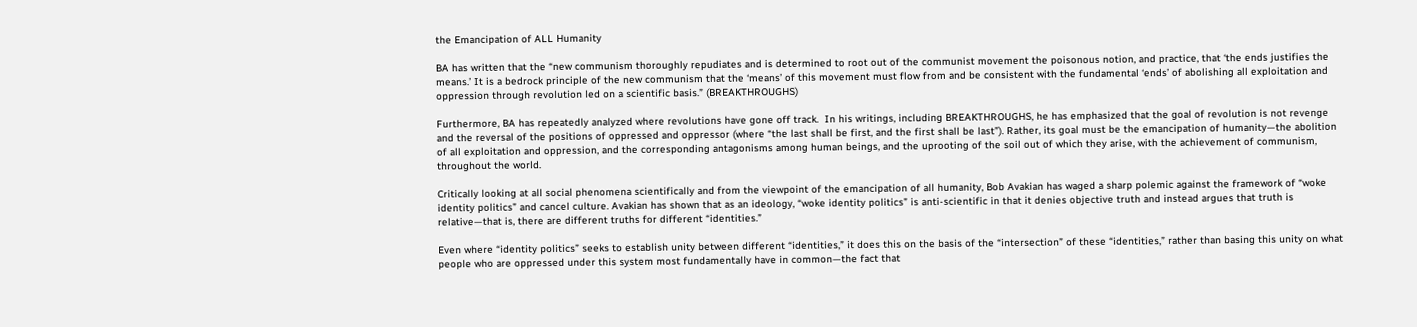the Emancipation of ALL Humanity

BA has written that the “new communism thoroughly repudiates and is determined to root out of the communist movement the poisonous notion, and practice, that ‘the ends justifies the means.’ It is a bedrock principle of the new communism that the ‘means’ of this movement must flow from and be consistent with the fundamental ‘ends’ of abolishing all exploitation and oppression through revolution led on a scientific basis.” (BREAKTHROUGHS)

Furthermore, BA has repeatedly analyzed where revolutions have gone off track.  In his writings, including BREAKTHROUGHS, he has emphasized that the goal of revolution is not revenge and the reversal of the positions of oppressed and oppressor (where “the last shall be first, and the first shall be last”). Rather, its goal must be the emancipation of humanity—the abolition of all exploitation and oppression, and the corresponding antagonisms among human beings, and the uprooting of the soil out of which they arise, with the achievement of communism, throughout the world.

Critically looking at all social phenomena scientifically and from the viewpoint of the emancipation of all humanity, Bob Avakian has waged a sharp polemic against the framework of “woke identity politics” and cancel culture. Avakian has shown that as an ideology, “woke identity politics” is anti-scientific in that it denies objective truth and instead argues that truth is relative—that is, there are different truths for different “identities.”

Even where “identity politics” seeks to establish unity between different “identities,” it does this on the basis of the “intersection” of these “identities,” rather than basing this unity on what people who are oppressed under this system most fundamentally have in common—the fact that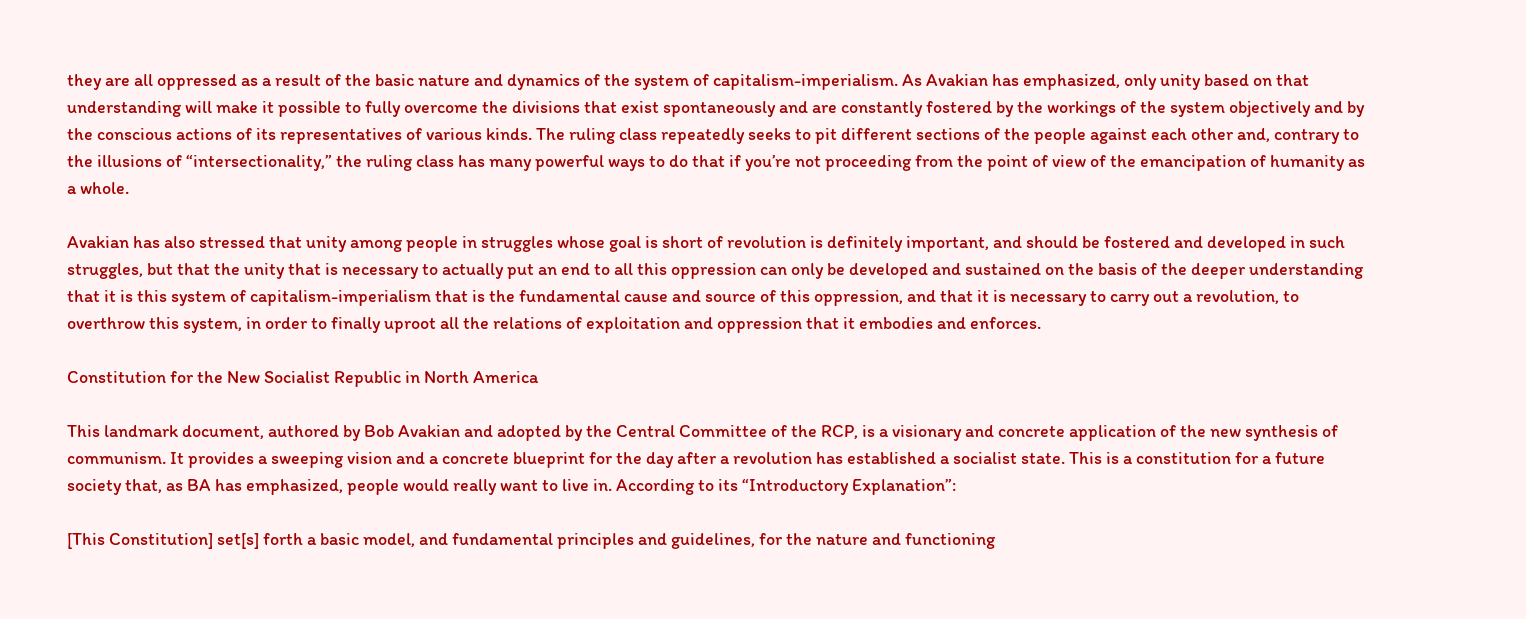they are all oppressed as a result of the basic nature and dynamics of the system of capitalism-imperialism. As Avakian has emphasized, only unity based on that understanding will make it possible to fully overcome the divisions that exist spontaneously and are constantly fostered by the workings of the system objectively and by the conscious actions of its representatives of various kinds. The ruling class repeatedly seeks to pit different sections of the people against each other and, contrary to the illusions of “intersectionality,” the ruling class has many powerful ways to do that if you’re not proceeding from the point of view of the emancipation of humanity as a whole.

Avakian has also stressed that unity among people in struggles whose goal is short of revolution is definitely important, and should be fostered and developed in such struggles, but that the unity that is necessary to actually put an end to all this oppression can only be developed and sustained on the basis of the deeper understanding that it is this system of capitalism-imperialism that is the fundamental cause and source of this oppression, and that it is necessary to carry out a revolution, to overthrow this system, in order to finally uproot all the relations of exploitation and oppression that it embodies and enforces.

Constitution for the New Socialist Republic in North America

This landmark document, authored by Bob Avakian and adopted by the Central Committee of the RCP, is a visionary and concrete application of the new synthesis of communism. It provides a sweeping vision and a concrete blueprint for the day after a revolution has established a socialist state. This is a constitution for a future society that, as BA has emphasized, people would really want to live in. According to its “Introductory Explanation”:

[This Constitution] set[s] forth a basic model, and fundamental principles and guidelines, for the nature and functioning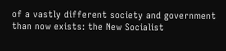of a vastly different society and government than now exists: the New Socialist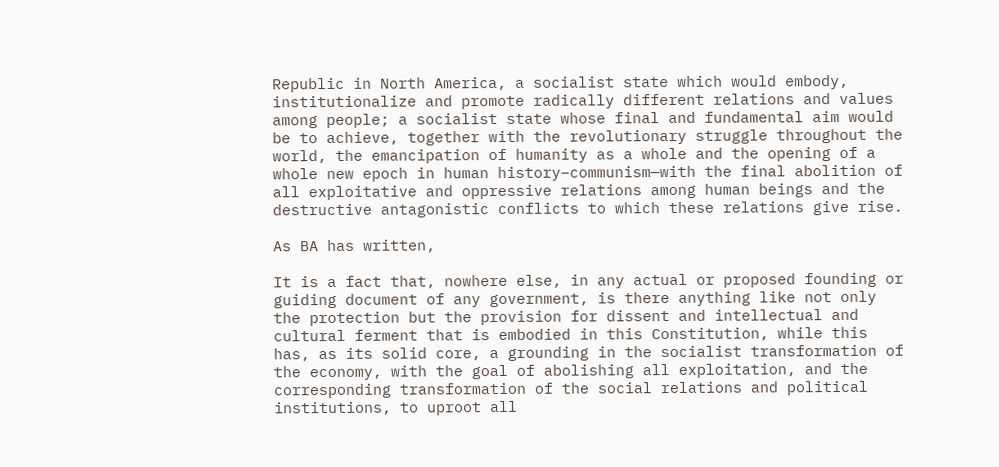Republic in North America, a socialist state which would embody, institutionalize and promote radically different relations and values among people; a socialist state whose final and fundamental aim would be to achieve, together with the revolutionary struggle throughout the world, the emancipation of humanity as a whole and the opening of a whole new epoch in human history–communism—with the final abolition of all exploitative and oppressive relations among human beings and the destructive antagonistic conflicts to which these relations give rise.

As BA has written,

It is a fact that, nowhere else, in any actual or proposed founding or guiding document of any government, is there anything like not only the protection but the provision for dissent and intellectual and cultural ferment that is embodied in this Constitution, while this has, as its solid core, a grounding in the socialist transformation of the economy, with the goal of abolishing all exploitation, and the corresponding transformation of the social relations and political institutions, to uproot all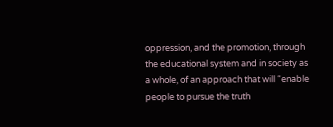oppression, and the promotion, through the educational system and in society as a whole, of an approach that will “enable people to pursue the truth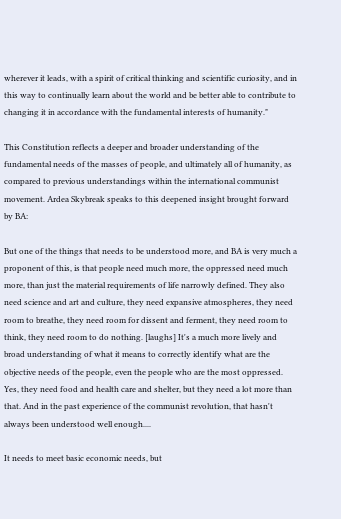wherever it leads, with a spirit of critical thinking and scientific curiosity, and in this way to continually learn about the world and be better able to contribute to changing it in accordance with the fundamental interests of humanity."

This Constitution reflects a deeper and broader understanding of the fundamental needs of the masses of people, and ultimately all of humanity, as compared to previous understandings within the international communist movement. Ardea Skybreak speaks to this deepened insight brought forward by BA:

But one of the things that needs to be understood more, and BA is very much a proponent of this, is that people need much more, the oppressed need much more, than just the material requirements of life narrowly defined. They also need science and art and culture, they need expansive atmospheres, they need room to breathe, they need room for dissent and ferment, they need room to think, they need room to do nothing. [laughs] It's a much more lively and broad understanding of what it means to correctly identify what are the objective needs of the people, even the people who are the most oppressed. Yes, they need food and health care and shelter, but they need a lot more than that. And in the past experience of the communist revolution, that hasn't always been understood well enough....

It needs to meet basic economic needs, but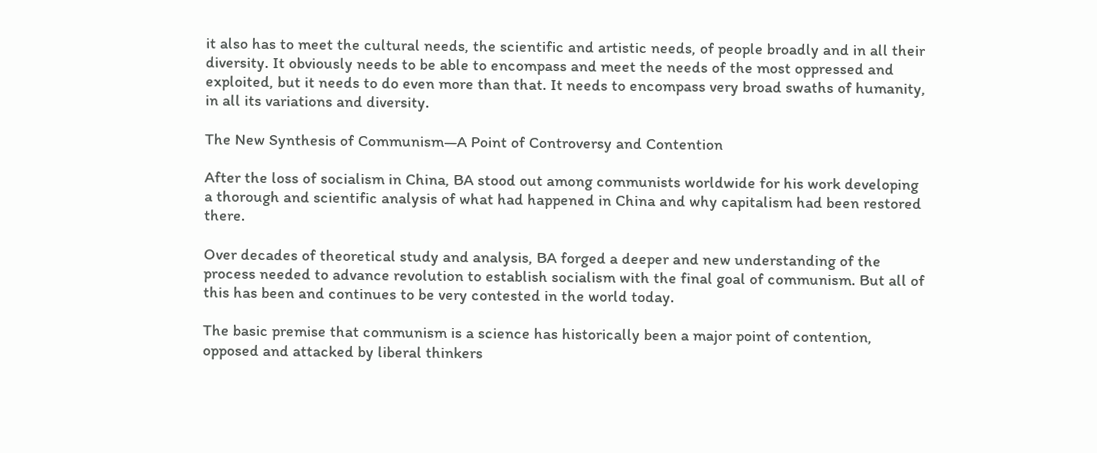it also has to meet the cultural needs, the scientific and artistic needs, of people broadly and in all their diversity. It obviously needs to be able to encompass and meet the needs of the most oppressed and exploited, but it needs to do even more than that. It needs to encompass very broad swaths of humanity, in all its variations and diversity.

The New Synthesis of Communism—A Point of Controversy and Contention

After the loss of socialism in China, BA stood out among communists worldwide for his work developing a thorough and scientific analysis of what had happened in China and why capitalism had been restored there.

Over decades of theoretical study and analysis, BA forged a deeper and new understanding of the process needed to advance revolution to establish socialism with the final goal of communism. But all of this has been and continues to be very contested in the world today.

The basic premise that communism is a science has historically been a major point of contention, opposed and attacked by liberal thinkers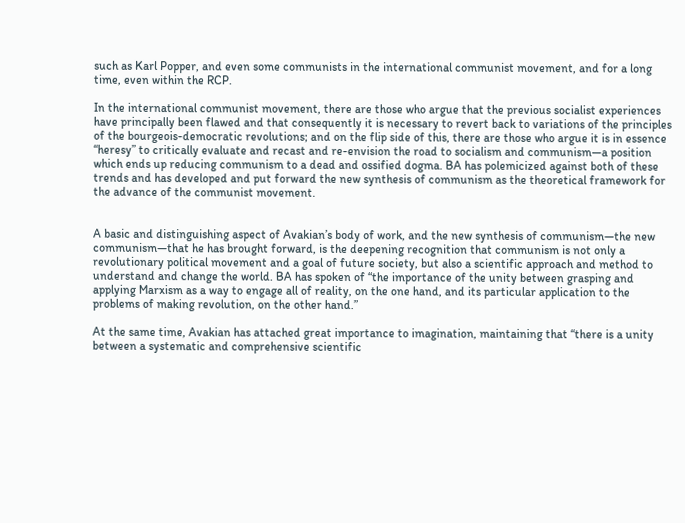such as Karl Popper, and even some communists in the international communist movement, and for a long time, even within the RCP.

In the international communist movement, there are those who argue that the previous socialist experiences have principally been flawed and that consequently it is necessary to revert back to variations of the principles of the bourgeois-democratic revolutions; and on the flip side of this, there are those who argue it is in essence “heresy” to critically evaluate and recast and re-envision the road to socialism and communism—a position which ends up reducing communism to a dead and ossified dogma. BA has polemicized against both of these trends and has developed and put forward the new synthesis of communism as the theoretical framework for the advance of the communist movement.


A basic and distinguishing aspect of Avakian’s body of work, and the new synthesis of communism—the new communism—that he has brought forward, is the deepening recognition that communism is not only a revolutionary political movement and a goal of future society, but also a scientific approach and method to understand and change the world. BA has spoken of “the importance of the unity between grasping and applying Marxism as a way to engage all of reality, on the one hand, and its particular application to the problems of making revolution, on the other hand.”

At the same time, Avakian has attached great importance to imagination, maintaining that “there is a unity between a systematic and comprehensive scientific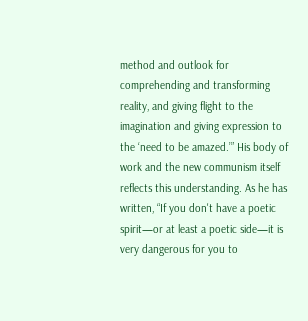method and outlook for comprehending and transforming reality, and giving flight to the imagination and giving expression to the ‘need to be amazed.’” His body of work and the new communism itself reflects this understanding. As he has written, “If you don't have a poetic spirit—or at least a poetic side—it is very dangerous for you to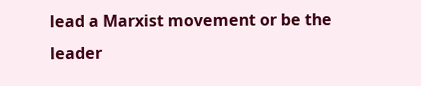lead a Marxist movement or be the leader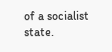of a socialist state.